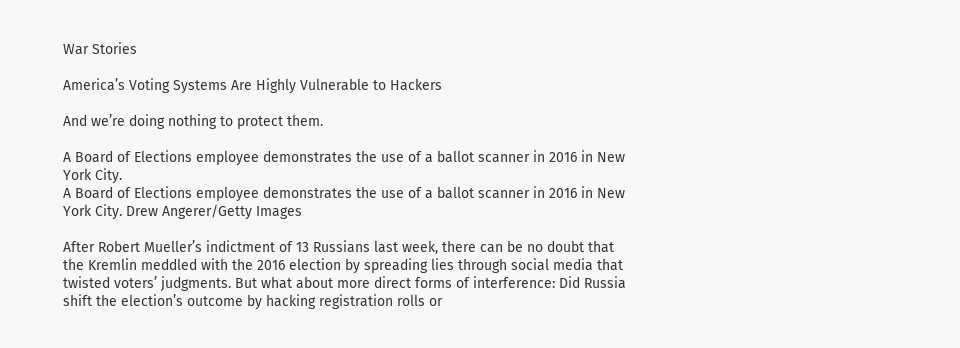War Stories

America’s Voting Systems Are Highly Vulnerable to Hackers

And we’re doing nothing to protect them.

A Board of Elections employee demonstrates the use of a ballot scanner in 2016 in New York City.
A Board of Elections employee demonstrates the use of a ballot scanner in 2016 in New York City. Drew Angerer/Getty Images

After Robert Mueller’s indictment of 13 Russians last week, there can be no doubt that the Kremlin meddled with the 2016 election by spreading lies through social media that twisted voters’ judgments. But what about more direct forms of interference: Did Russia shift the election’s outcome by hacking registration rolls or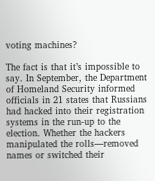voting machines?

The fact is that it’s impossible to say. In September, the Department of Homeland Security informed officials in 21 states that Russians had hacked into their registration systems in the run-up to the election. Whether the hackers manipulated the rolls—removed names or switched their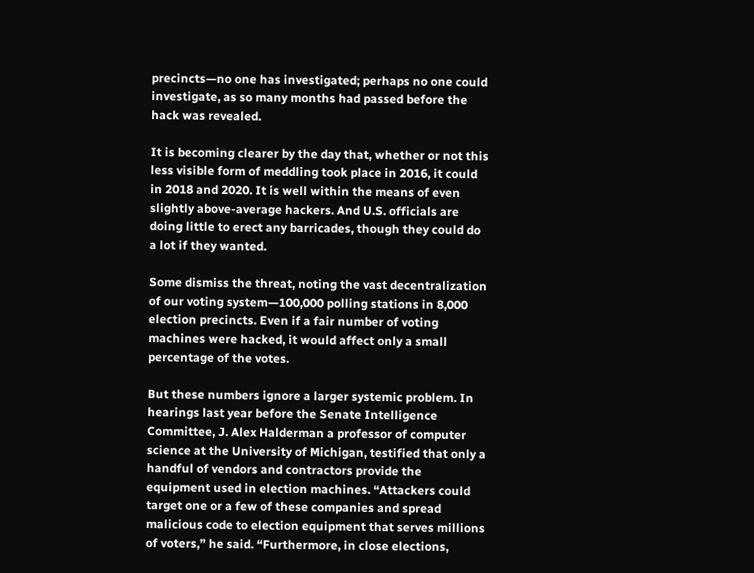precincts—no one has investigated; perhaps no one could investigate, as so many months had passed before the hack was revealed.

It is becoming clearer by the day that, whether or not this less visible form of meddling took place in 2016, it could in 2018 and 2020. It is well within the means of even slightly above-average hackers. And U.S. officials are doing little to erect any barricades, though they could do a lot if they wanted.

Some dismiss the threat, noting the vast decentralization of our voting system—100,000 polling stations in 8,000 election precincts. Even if a fair number of voting machines were hacked, it would affect only a small percentage of the votes.

But these numbers ignore a larger systemic problem. In hearings last year before the Senate Intelligence Committee, J. Alex Halderman a professor of computer science at the University of Michigan, testified that only a handful of vendors and contractors provide the equipment used in election machines. “Attackers could target one or a few of these companies and spread malicious code to election equipment that serves millions of voters,” he said. “Furthermore, in close elections,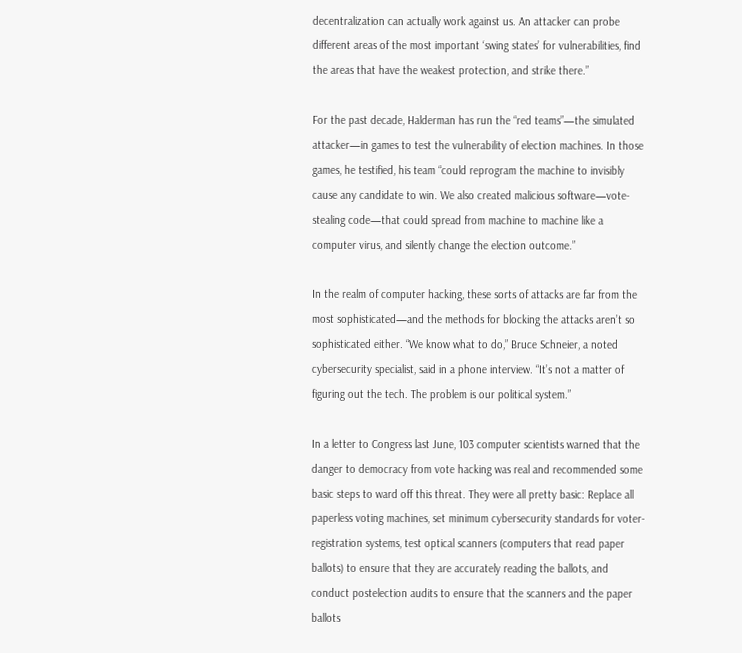decentralization can actually work against us. An attacker can probe different areas of the most important ‘swing states’ for vulnerabilities, find the areas that have the weakest protection, and strike there.”

For the past decade, Halderman has run the “red teams”—the simulated attacker—in games to test the vulnerability of election machines. In those games, he testified, his team “could reprogram the machine to invisibly cause any candidate to win. We also created malicious software—vote-stealing code—that could spread from machine to machine like a computer virus, and silently change the election outcome.”

In the realm of computer hacking, these sorts of attacks are far from the most sophisticated—and the methods for blocking the attacks aren’t so sophisticated either. “We know what to do,” Bruce Schneier, a noted cybersecurity specialist, said in a phone interview. “It’s not a matter of figuring out the tech. The problem is our political system.”

In a letter to Congress last June, 103 computer scientists warned that the danger to democracy from vote hacking was real and recommended some basic steps to ward off this threat. They were all pretty basic: Replace all paperless voting machines, set minimum cybersecurity standards for voter-registration systems, test optical scanners (computers that read paper ballots) to ensure that they are accurately reading the ballots, and conduct postelection audits to ensure that the scanners and the paper ballots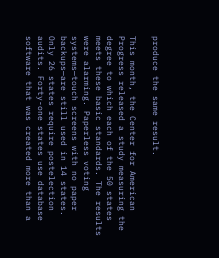produce the same result.

This month, the Center for American Progress released a study measuring the degree to which each of the 50 states meets these basic standards. The results were alarming. Paperless voting systems—touch screens with no paper backups—are still used in 14 states. Only 26 states require postelection audits. Forty-one states use database software that was created more than a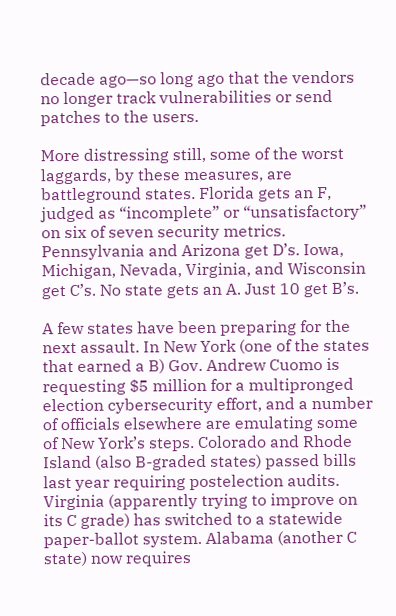decade ago—so long ago that the vendors no longer track vulnerabilities or send patches to the users.

More distressing still, some of the worst laggards, by these measures, are battleground states. Florida gets an F, judged as “incomplete” or “unsatisfactory” on six of seven security metrics. Pennsylvania and Arizona get D’s. Iowa, Michigan, Nevada, Virginia, and Wisconsin get C’s. No state gets an A. Just 10 get B’s.

A few states have been preparing for the next assault. In New York (one of the states that earned a B) Gov. Andrew Cuomo is requesting $5 million for a multipronged election cybersecurity effort, and a number of officials elsewhere are emulating some of New York’s steps. Colorado and Rhode Island (also B-graded states) passed bills last year requiring postelection audits. Virginia (apparently trying to improve on its C grade) has switched to a statewide paper-ballot system. Alabama (another C state) now requires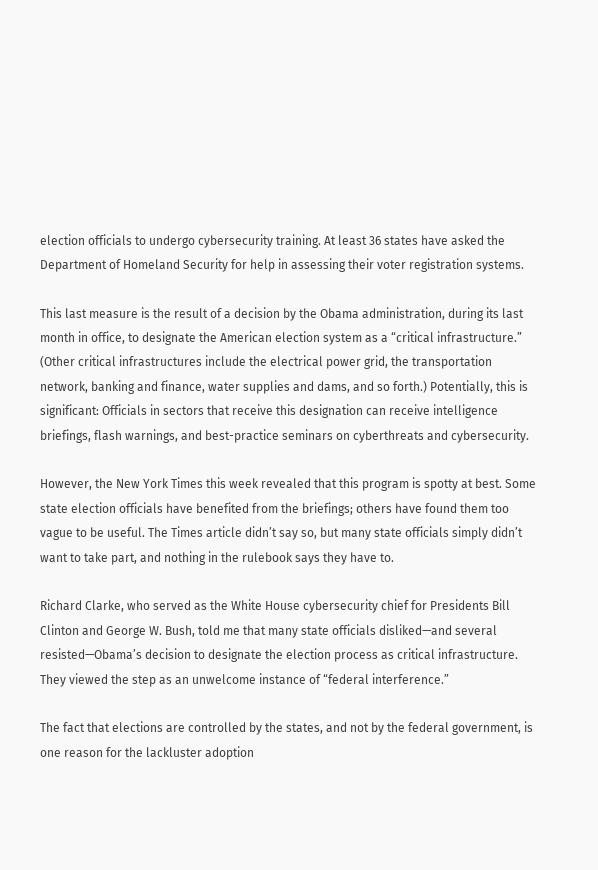election officials to undergo cybersecurity training. At least 36 states have asked the Department of Homeland Security for help in assessing their voter registration systems.

This last measure is the result of a decision by the Obama administration, during its last month in office, to designate the American election system as a “critical infrastructure.” (Other critical infrastructures include the electrical power grid, the transportation network, banking and finance, water supplies and dams, and so forth.) Potentially, this is significant: Officials in sectors that receive this designation can receive intelligence briefings, flash warnings, and best-practice seminars on cyberthreats and cybersecurity.

However, the New York Times this week revealed that this program is spotty at best. Some state election officials have benefited from the briefings; others have found them too vague to be useful. The Times article didn’t say so, but many state officials simply didn’t want to take part, and nothing in the rulebook says they have to.

Richard Clarke, who served as the White House cybersecurity chief for Presidents Bill Clinton and George W. Bush, told me that many state officials disliked—and several resisted—Obama’s decision to designate the election process as critical infrastructure. They viewed the step as an unwelcome instance of “federal interference.”

The fact that elections are controlled by the states, and not by the federal government, is one reason for the lackluster adoption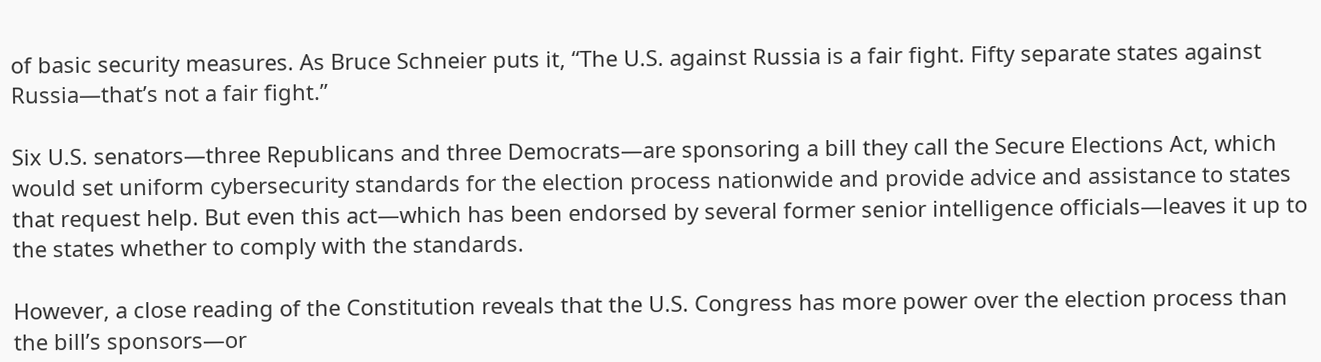of basic security measures. As Bruce Schneier puts it, “The U.S. against Russia is a fair fight. Fifty separate states against Russia—that’s not a fair fight.”

Six U.S. senators—three Republicans and three Democrats—are sponsoring a bill they call the Secure Elections Act, which would set uniform cybersecurity standards for the election process nationwide and provide advice and assistance to states that request help. But even this act—which has been endorsed by several former senior intelligence officials—leaves it up to the states whether to comply with the standards.

However, a close reading of the Constitution reveals that the U.S. Congress has more power over the election process than the bill’s sponsors—or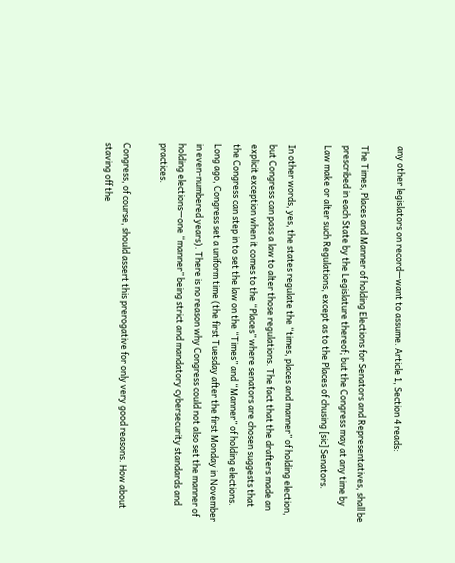any other legislators on record—want to assume. Article 1, Section 4 reads:

The Times, Places and Manner of holding Elections for Senators and Representatives, shall be prescribed in each State by the Legislature thereof; but the Congress may at any time by Law make or alter such Regulations, except as to the Places of chusing [sic] Senators.

In other words, yes, the states regulate the “times, places and manner” of holding election, but Congress can pass a law to alter those regulations. The fact that the drafters made an explicit exception when it comes to the “Places” where senators are chosen suggests that the Congress can step in to set the law on the “Times” and “Manner” of holding elections. Long ago, Congress set a uniform time (the first Tuesday after the first Monday in November in even-numbered years). There is no reason why Congress could not also set the manner of holding elections—one “manner” being strict and mandatory cybersecurity standards and practices.

Congress, of course, should assert this prerogative for only very good reasons. How about staving off the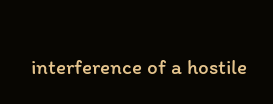interference of a hostile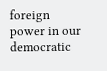foreign power in our democratic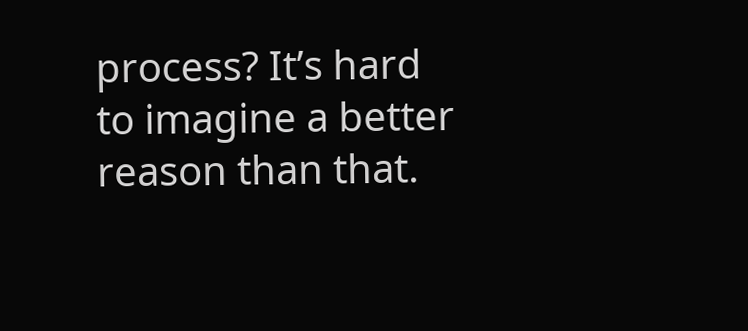process? It’s hard to imagine a better reason than that.